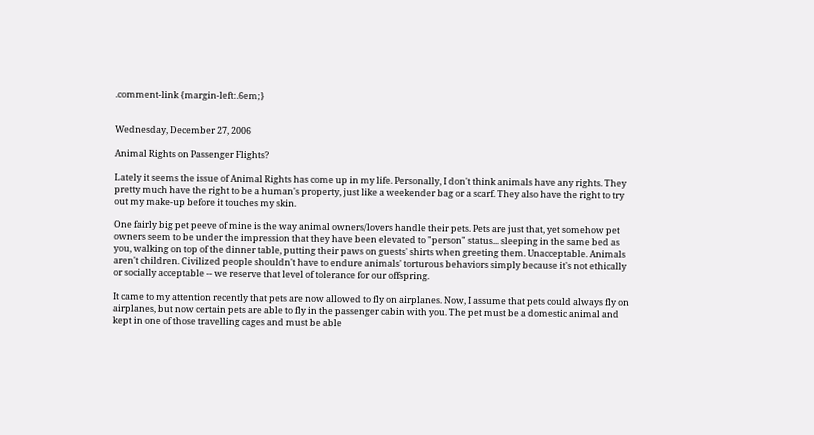.comment-link {margin-left:.6em;}


Wednesday, December 27, 2006

Animal Rights on Passenger Flights?

Lately it seems the issue of Animal Rights has come up in my life. Personally, I don't think animals have any rights. They pretty much have the right to be a human's property, just like a weekender bag or a scarf. They also have the right to try out my make-up before it touches my skin.

One fairly big pet peeve of mine is the way animal owners/lovers handle their pets. Pets are just that, yet somehow pet owners seem to be under the impression that they have been elevated to "person" status... sleeping in the same bed as you, walking on top of the dinner table, putting their paws on guests' shirts when greeting them. Unacceptable. Animals aren't children. Civilized people shouldn't have to endure animals' torturous behaviors simply because it's not ethically or socially acceptable -- we reserve that level of tolerance for our offspring.

It came to my attention recently that pets are now allowed to fly on airplanes. Now, I assume that pets could always fly on airplanes, but now certain pets are able to fly in the passenger cabin with you. The pet must be a domestic animal and kept in one of those travelling cages and must be able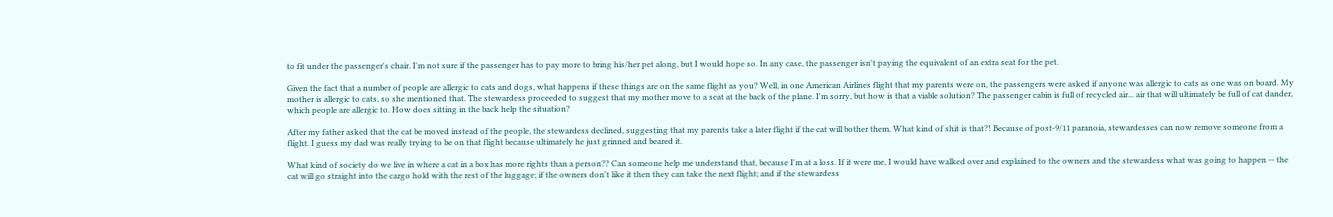to fit under the passenger's chair. I'm not sure if the passenger has to pay more to bring his/her pet along, but I would hope so. In any case, the passenger isn't paying the equivalent of an extra seat for the pet.

Given the fact that a number of people are allergic to cats and dogs, what happens if these things are on the same flight as you? Well, in one American Airlines flight that my parents were on, the passengers were asked if anyone was allergic to cats as one was on board. My mother is allergic to cats, so she mentioned that. The stewardess proceeded to suggest that my mother move to a seat at the back of the plane. I'm sorry, but how is that a viable solution? The passenger cabin is full of recycled air... air that will ultimately be full of cat dander, which people are allergic to. How does sitting in the back help the situation?

After my father asked that the cat be moved instead of the people, the stewardess declined, suggesting that my parents take a later flight if the cat will bother them. What kind of shit is that?! Because of post-9/11 paranoia, stewardesses can now remove someone from a flight. I guess my dad was really trying to be on that flight because ultimately he just grinned and beared it.

What kind of society do we live in where a cat in a box has more rights than a person?? Can someone help me understand that, because I'm at a loss. If it were me, I would have walked over and explained to the owners and the stewardess what was going to happen -- the cat will go straight into the cargo hold with the rest of the luggage; if the owners don't like it then they can take the next flight; and if the stewardess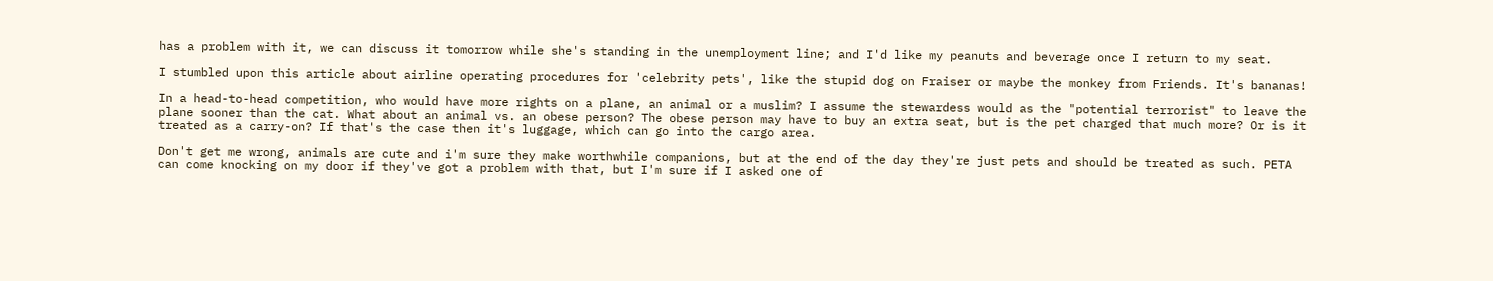has a problem with it, we can discuss it tomorrow while she's standing in the unemployment line; and I'd like my peanuts and beverage once I return to my seat.

I stumbled upon this article about airline operating procedures for 'celebrity pets', like the stupid dog on Fraiser or maybe the monkey from Friends. It's bananas!

In a head-to-head competition, who would have more rights on a plane, an animal or a muslim? I assume the stewardess would as the "potential terrorist" to leave the plane sooner than the cat. What about an animal vs. an obese person? The obese person may have to buy an extra seat, but is the pet charged that much more? Or is it treated as a carry-on? If that's the case then it's luggage, which can go into the cargo area.

Don't get me wrong, animals are cute and i'm sure they make worthwhile companions, but at the end of the day they're just pets and should be treated as such. PETA can come knocking on my door if they've got a problem with that, but I'm sure if I asked one of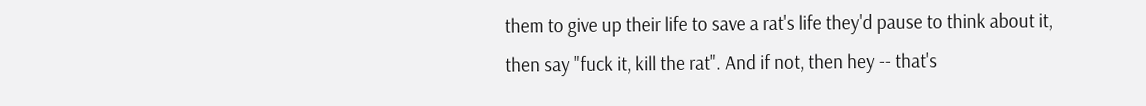them to give up their life to save a rat's life they'd pause to think about it, then say "fuck it, kill the rat". And if not, then hey -- that's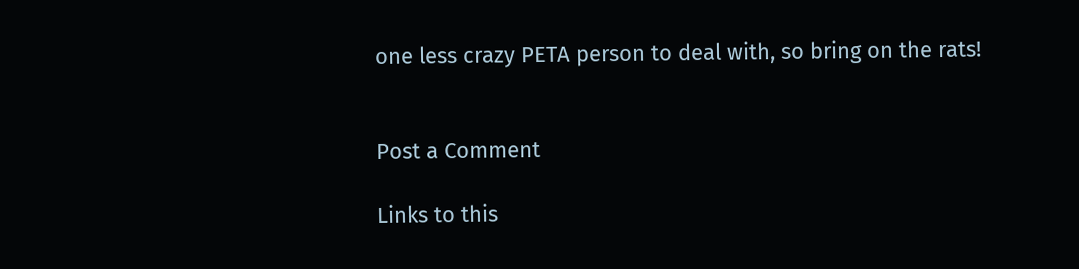one less crazy PETA person to deal with, so bring on the rats!


Post a Comment

Links to this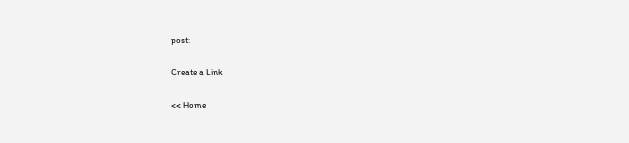post:

Create a Link

<< Home